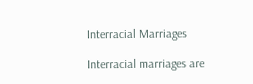Interracial Marriages

Interracial marriages are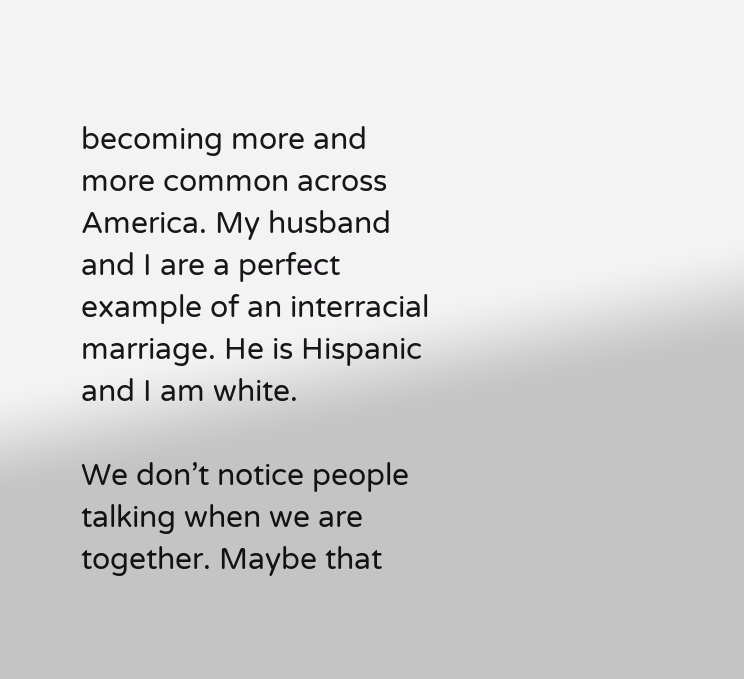becoming more and more common across America. My husband and I are a perfect example of an interracial marriage. He is Hispanic and I am white.

We don’t notice people talking when we are together. Maybe that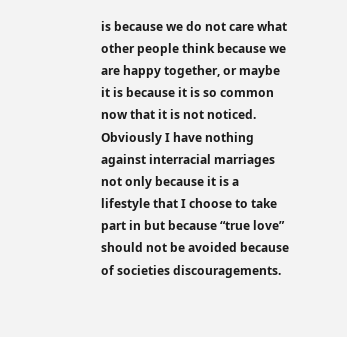is because we do not care what other people think because we are happy together, or maybe it is because it is so common now that it is not noticed. Obviously I have nothing against interracial marriages not only because it is a lifestyle that I choose to take part in but because “true love” should not be avoided because of societies discouragements.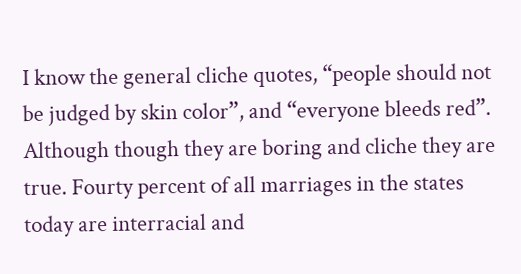I know the general cliche quotes, “people should not be judged by skin color”, and “everyone bleeds red”. Although though they are boring and cliche they are true. Fourty percent of all marriages in the states today are interracial and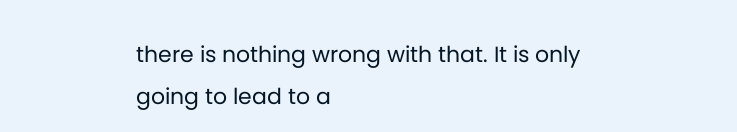there is nothing wrong with that. It is only going to lead to a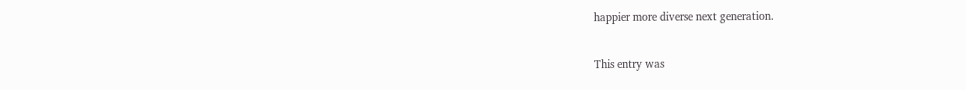happier more diverse next generation.

This entry was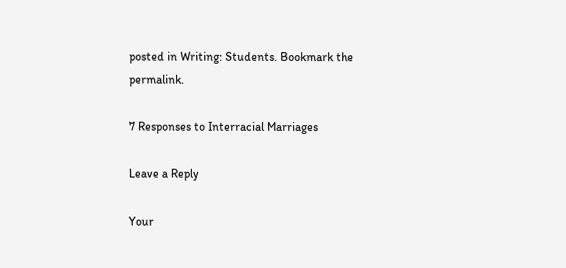posted in Writing: Students. Bookmark the permalink.

7 Responses to Interracial Marriages

Leave a Reply

Your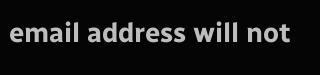email address will not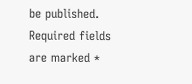be published. Required fields are marked *